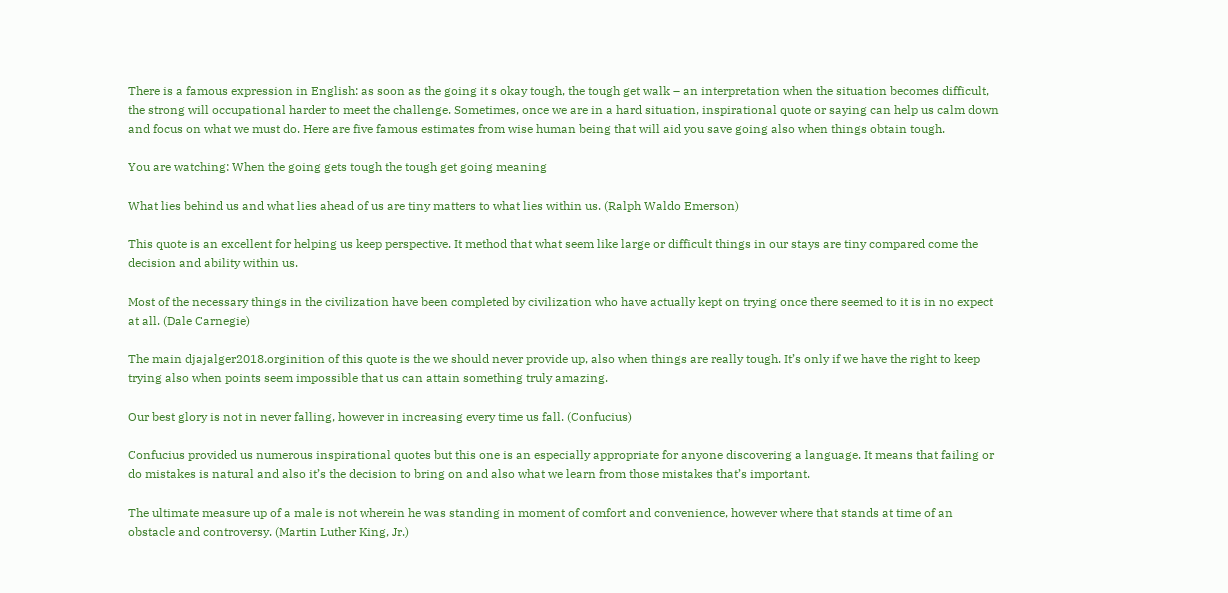There is a famous expression in English: as soon as the going it s okay tough, the tough get walk – an interpretation when the situation becomes difficult, the strong will occupational harder to meet the challenge. Sometimes, once we are in a hard situation, inspirational quote or saying can help us calm down and focus on what we must do. Here are five famous estimates from wise human being that will aid you save going also when things obtain tough.

You are watching: When the going gets tough the tough get going meaning

What lies behind us and what lies ahead of us are tiny matters to what lies within us. (Ralph Waldo Emerson)

This quote is an excellent for helping us keep perspective. It method that what seem like large or difficult things in our stays are tiny compared come the decision and ability within us.

Most of the necessary things in the civilization have been completed by civilization who have actually kept on trying once there seemed to it is in no expect at all. (Dale Carnegie)

The main djajalger2018.orginition of this quote is the we should never provide up, also when things are really tough. It’s only if we have the right to keep trying also when points seem impossible that us can attain something truly amazing.

Our best glory is not in never falling, however in increasing every time us fall. (Confucius)

Confucius provided us numerous inspirational quotes but this one is an especially appropriate for anyone discovering a language. It means that failing or do mistakes is natural and also it’s the decision to bring on and also what we learn from those mistakes that’s important.

The ultimate measure up of a male is not wherein he was standing in moment of comfort and convenience, however where that stands at time of an obstacle and controversy. (Martin Luther King, Jr.)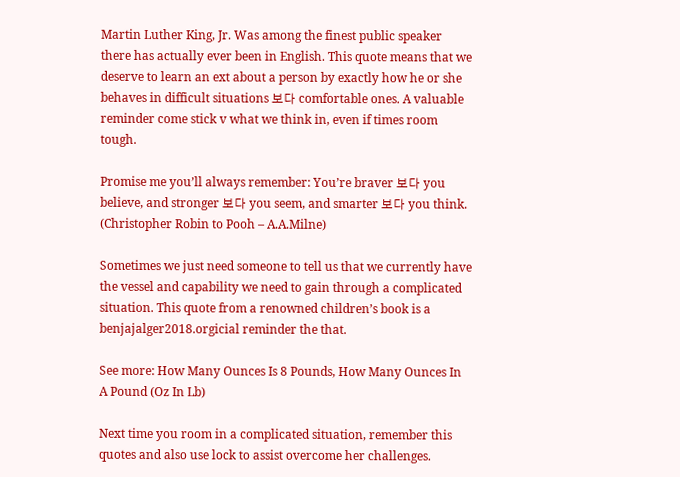Martin Luther King, Jr. Was among the finest public speaker there has actually ever been in English. This quote means that we deserve to learn an ext about a person by exactly how he or she behaves in difficult situations 보다 comfortable ones. A valuable reminder come stick v what we think in, even if times room tough.

Promise me you’ll always remember: You’re braver 보다 you believe, and stronger 보다 you seem, and smarter 보다 you think. (Christopher Robin to Pooh – A.A.Milne)

Sometimes we just need someone to tell us that we currently have the vessel and capability we need to gain through a complicated situation. This quote from a renowned children’s book is a benjajalger2018.orgicial reminder the that.

See more: How Many Ounces Is 8 Pounds, How Many Ounces In A Pound (Oz In Lb)

Next time you room in a complicated situation, remember this quotes and also use lock to assist overcome her challenges.